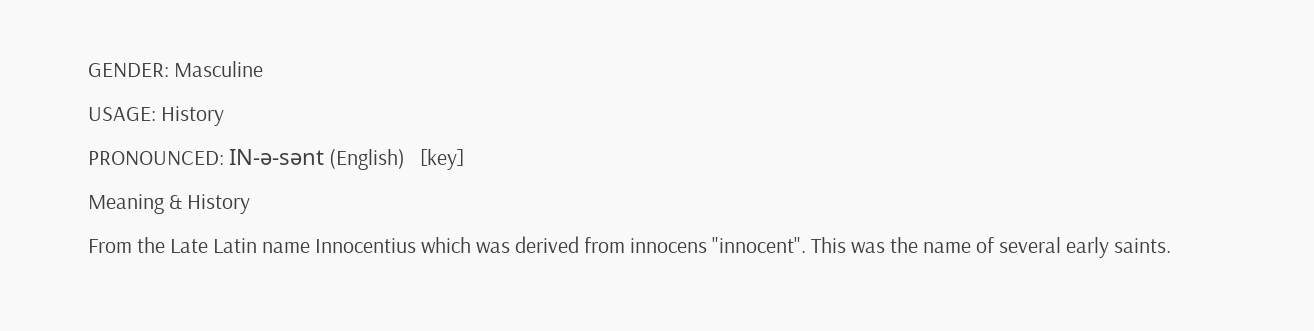GENDER: Masculine
USAGE: History
PRONOUNCED: IN-ə-sənt (English)   [key]
Meaning & History
From the Late Latin name Innocentius which was derived from innocens "innocent". This was the name of several early saints.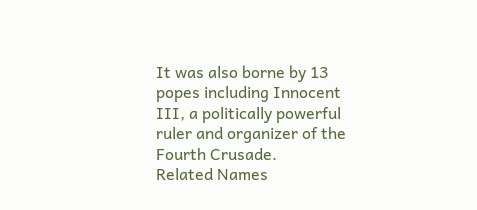It was also borne by 13 popes including Innocent III, a politically powerful ruler and organizer of the Fourth Crusade.
Related Names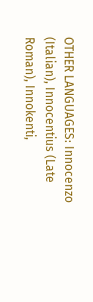OTHER LANGUAGES: Innocenzo (Italian), Innocentius (Late Roman), Innokenti,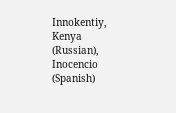Innokentiy, Kenya (Russian), Inocencio (Spanish)